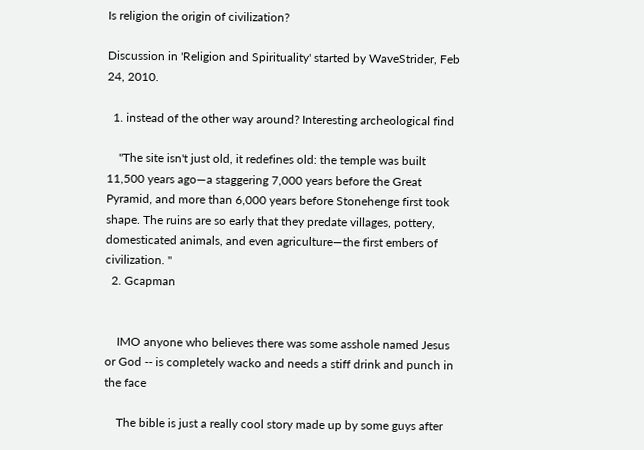Is religion the origin of civilization?

Discussion in 'Religion and Spirituality' started by WaveStrider, Feb 24, 2010.

  1. instead of the other way around? Interesting archeological find

    "The site isn't just old, it redefines old: the temple was built 11,500 years ago—a staggering 7,000 years before the Great Pyramid, and more than 6,000 years before Stonehenge first took shape. The ruins are so early that they predate villages, pottery, domesticated animals, and even agriculture—the first embers of civilization. "
  2. Gcapman


    IMO anyone who believes there was some asshole named Jesus or God -- is completely wacko and needs a stiff drink and punch in the face

    The bible is just a really cool story made up by some guys after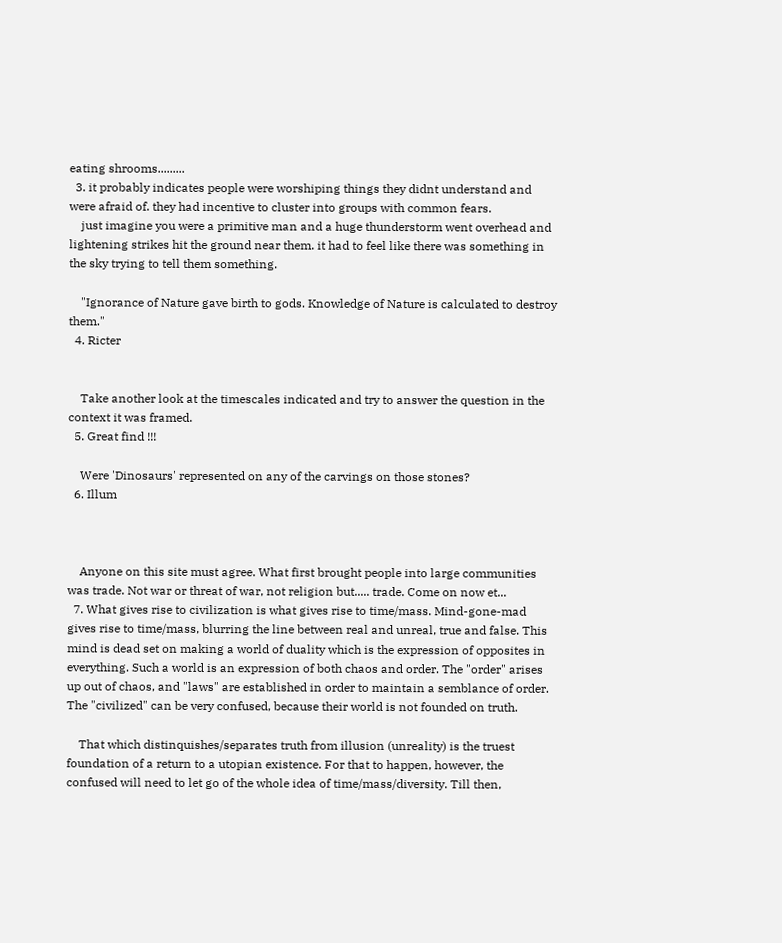eating shrooms.........
  3. it probably indicates people were worshiping things they didnt understand and were afraid of. they had incentive to cluster into groups with common fears.
    just imagine you were a primitive man and a huge thunderstorm went overhead and lightening strikes hit the ground near them. it had to feel like there was something in the sky trying to tell them something.

    "Ignorance of Nature gave birth to gods. Knowledge of Nature is calculated to destroy them."
  4. Ricter


    Take another look at the timescales indicated and try to answer the question in the context it was framed.
  5. Great find !!!

    Were 'Dinosaurs' represented on any of the carvings on those stones?
  6. Illum



    Anyone on this site must agree. What first brought people into large communities was trade. Not war or threat of war, not religion but..... trade. Come on now et...
  7. What gives rise to civilization is what gives rise to time/mass. Mind-gone-mad gives rise to time/mass, blurring the line between real and unreal, true and false. This mind is dead set on making a world of duality which is the expression of opposites in everything. Such a world is an expression of both chaos and order. The "order" arises up out of chaos, and "laws" are established in order to maintain a semblance of order. The "civilized" can be very confused, because their world is not founded on truth.

    That which distinquishes/separates truth from illusion (unreality) is the truest foundation of a return to a utopian existence. For that to happen, however, the confused will need to let go of the whole idea of time/mass/diversity. Till then,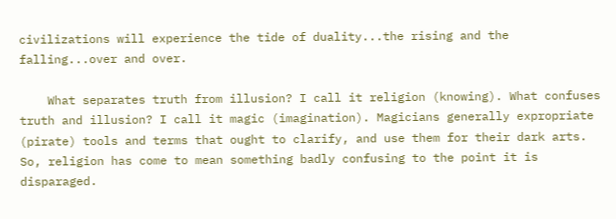civilizations will experience the tide of duality...the rising and the falling...over and over.

    What separates truth from illusion? I call it religion (knowing). What confuses truth and illusion? I call it magic (imagination). Magicians generally expropriate (pirate) tools and terms that ought to clarify, and use them for their dark arts. So, religion has come to mean something badly confusing to the point it is disparaged.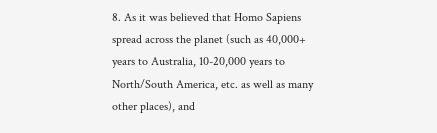8. As it was believed that Homo Sapiens spread across the planet (such as 40,000+ years to Australia, 10-20,000 years to North/South America, etc. as well as many other places), and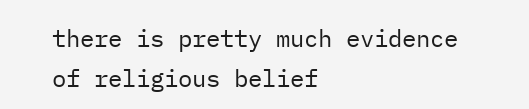there is pretty much evidence of religious belief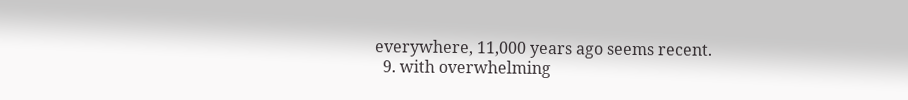everywhere, 11,000 years ago seems recent.
  9. with overwhelming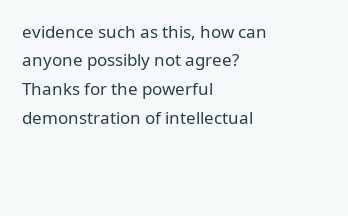evidence such as this, how can anyone possibly not agree? Thanks for the powerful demonstration of intellectual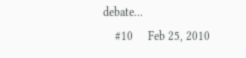debate...
    #10     Feb 25, 2010